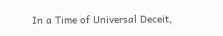In a Time of Universal Deceit,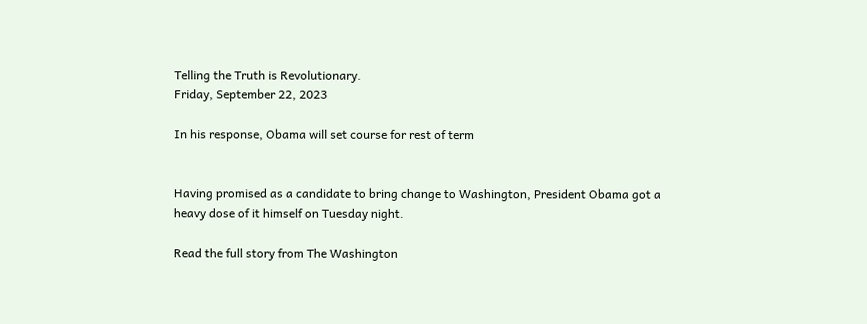Telling the Truth is Revolutionary.
Friday, September 22, 2023

In his response, Obama will set course for rest of term


Having promised as a candidate to bring change to Washington, President Obama got a heavy dose of it himself on Tuesday night.

Read the full story from The Washington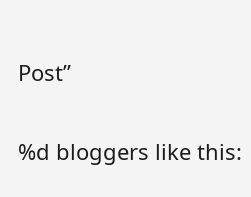Post”

%d bloggers like this: